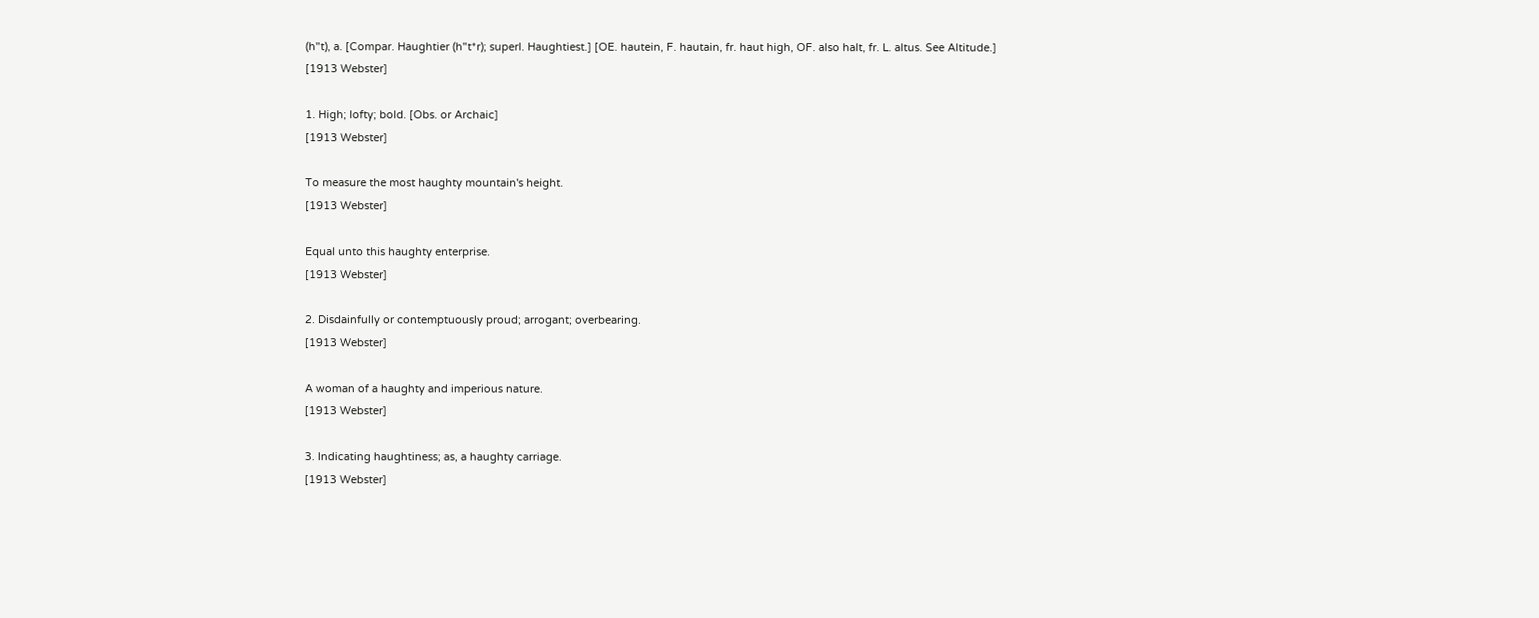(h"t), a. [Compar. Haughtier (h"t*r); superl. Haughtiest.] [OE. hautein, F. hautain, fr. haut high, OF. also halt, fr. L. altus. See Altitude.]
[1913 Webster]

1. High; lofty; bold. [Obs. or Archaic]
[1913 Webster]

To measure the most haughty mountain's height.
[1913 Webster]

Equal unto this haughty enterprise.
[1913 Webster]

2. Disdainfully or contemptuously proud; arrogant; overbearing.
[1913 Webster]

A woman of a haughty and imperious nature.
[1913 Webster]

3. Indicating haughtiness; as, a haughty carriage.
[1913 Webster]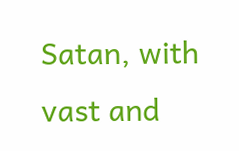Satan, with vast and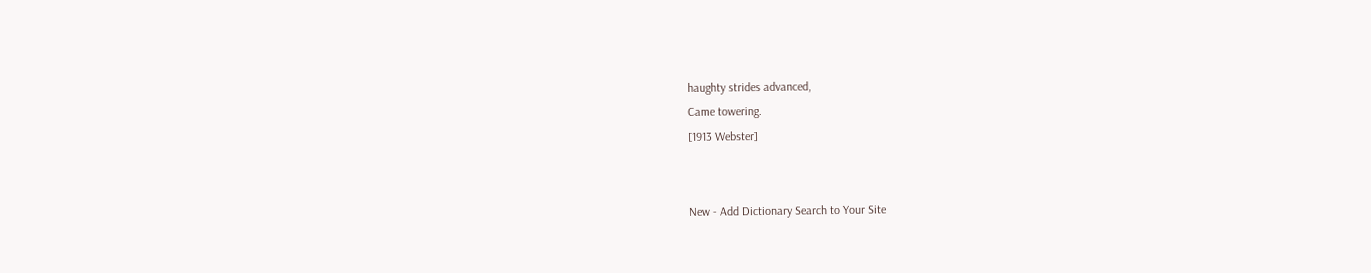haughty strides advanced,
Came towering.
[1913 Webster]


New - Add Dictionary Search to Your Site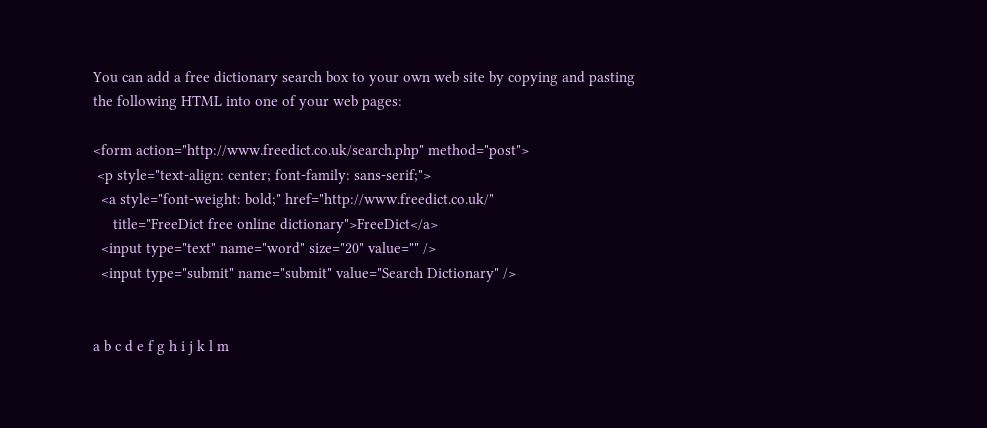You can add a free dictionary search box to your own web site by copying and pasting the following HTML into one of your web pages:

<form action="http://www.freedict.co.uk/search.php" method="post">
 <p style="text-align: center; font-family: sans-serif;">
  <a style="font-weight: bold;" href="http://www.freedict.co.uk/"
     title="FreeDict free online dictionary">FreeDict</a>
  <input type="text" name="word" size="20" value="" />
  <input type="submit" name="submit" value="Search Dictionary" />


a b c d e f g h i j k l m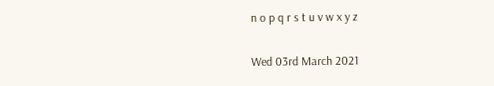n o p q r s t u v w x y z

Wed 03rd March 2021